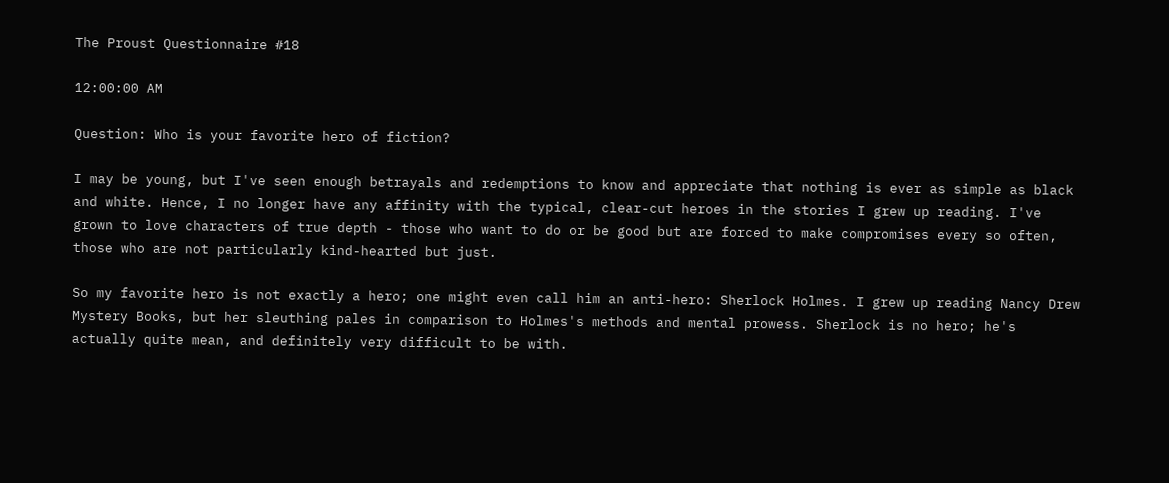The Proust Questionnaire #18

12:00:00 AM

Question: Who is your favorite hero of fiction?

I may be young, but I've seen enough betrayals and redemptions to know and appreciate that nothing is ever as simple as black and white. Hence, I no longer have any affinity with the typical, clear-cut heroes in the stories I grew up reading. I've grown to love characters of true depth - those who want to do or be good but are forced to make compromises every so often, those who are not particularly kind-hearted but just.

So my favorite hero is not exactly a hero; one might even call him an anti-hero: Sherlock Holmes. I grew up reading Nancy Drew Mystery Books, but her sleuthing pales in comparison to Holmes's methods and mental prowess. Sherlock is no hero; he's actually quite mean, and definitely very difficult to be with.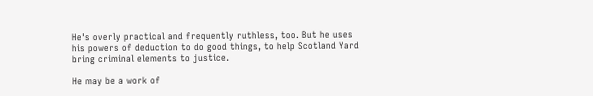He's overly practical and frequently ruthless, too. But he uses his powers of deduction to do good things, to help Scotland Yard bring criminal elements to justice.

He may be a work of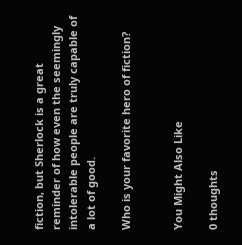fiction, but Sherlock is a great reminder of how even the seemingly intolerable people are truly capable of a lot of good.

Who is your favorite hero of fiction?


You Might Also Like

0 thoughts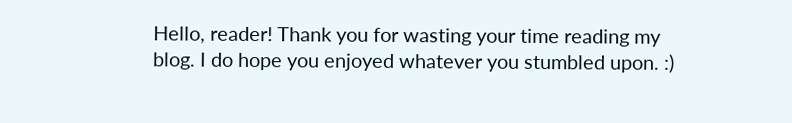Hello, reader! Thank you for wasting your time reading my blog. I do hope you enjoyed whatever you stumbled upon. :)